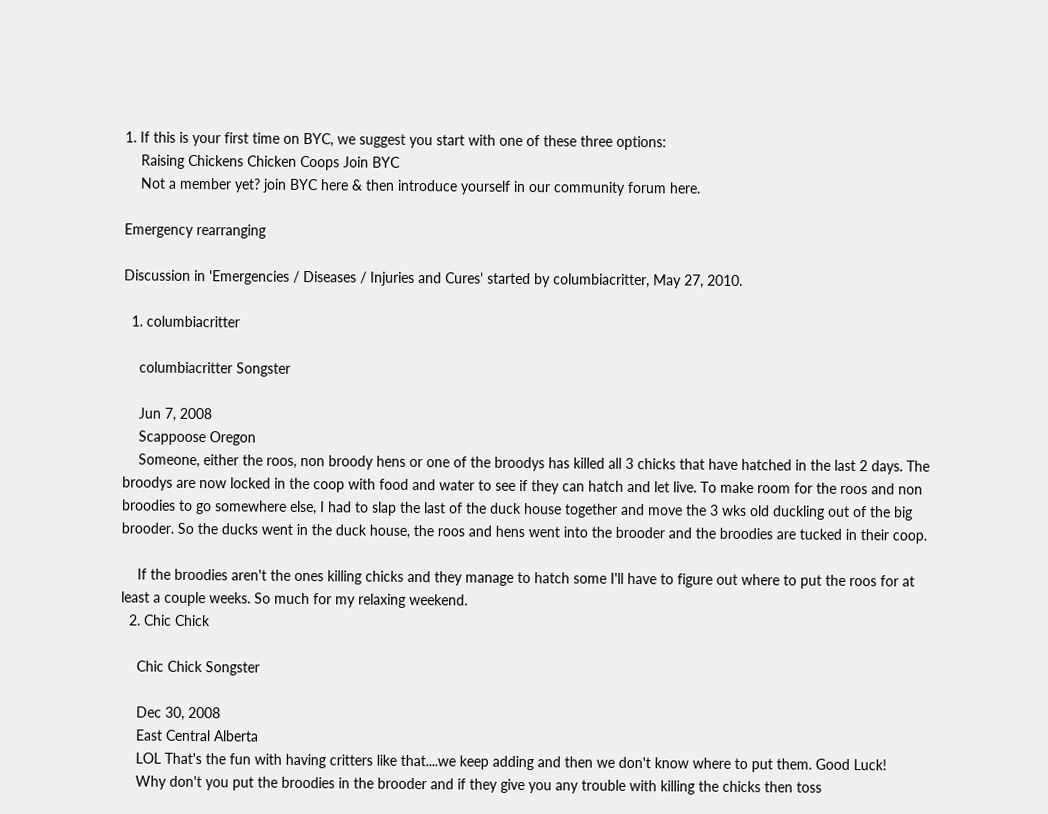1. If this is your first time on BYC, we suggest you start with one of these three options:
    Raising Chickens Chicken Coops Join BYC
    Not a member yet? join BYC here & then introduce yourself in our community forum here.

Emergency rearranging

Discussion in 'Emergencies / Diseases / Injuries and Cures' started by columbiacritter, May 27, 2010.

  1. columbiacritter

    columbiacritter Songster

    Jun 7, 2008
    Scappoose Oregon
    Someone, either the roos, non broody hens or one of the broodys has killed all 3 chicks that have hatched in the last 2 days. The broodys are now locked in the coop with food and water to see if they can hatch and let live. To make room for the roos and non broodies to go somewhere else, I had to slap the last of the duck house together and move the 3 wks old duckling out of the big brooder. So the ducks went in the duck house, the roos and hens went into the brooder and the broodies are tucked in their coop.

    If the broodies aren't the ones killing chicks and they manage to hatch some I'll have to figure out where to put the roos for at least a couple weeks. So much for my relaxing weekend.
  2. Chic Chick

    Chic Chick Songster

    Dec 30, 2008
    East Central Alberta
    LOL That's the fun with having critters like that....we keep adding and then we don't know where to put them. Good Luck!
    Why don't you put the broodies in the brooder and if they give you any trouble with killing the chicks then toss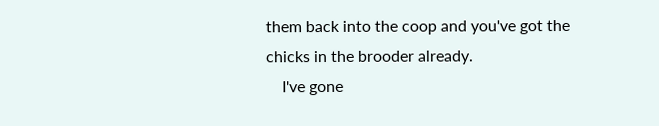them back into the coop and you've got the chicks in the brooder already.
    I've gone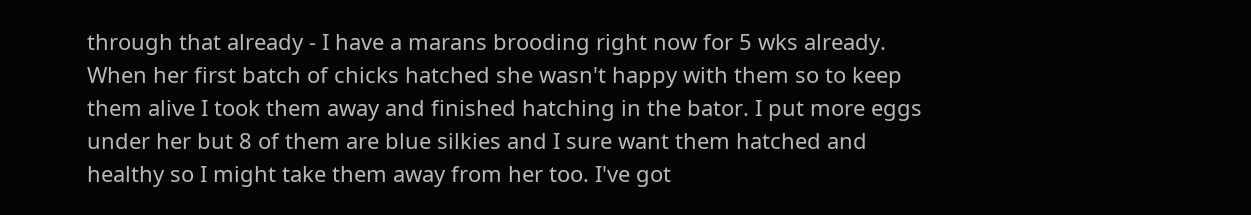through that already - I have a marans brooding right now for 5 wks already. When her first batch of chicks hatched she wasn't happy with them so to keep them alive I took them away and finished hatching in the bator. I put more eggs under her but 8 of them are blue silkies and I sure want them hatched and healthy so I might take them away from her too. I've got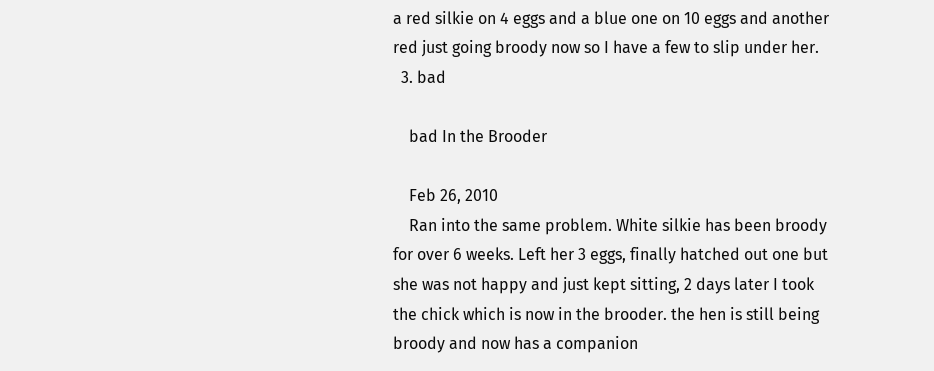a red silkie on 4 eggs and a blue one on 10 eggs and another red just going broody now so I have a few to slip under her.
  3. bad

    bad In the Brooder

    Feb 26, 2010
    Ran into the same problem. White silkie has been broody for over 6 weeks. Left her 3 eggs, finally hatched out one but she was not happy and just kept sitting, 2 days later I took the chick which is now in the brooder. the hen is still being broody and now has a companion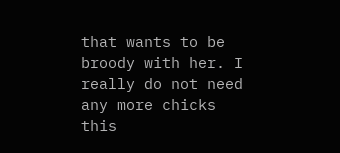that wants to be broody with her. I really do not need any more chicks this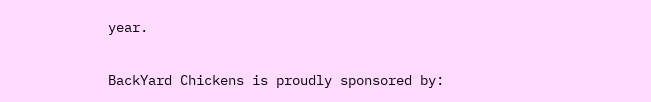year.

BackYard Chickens is proudly sponsored by: